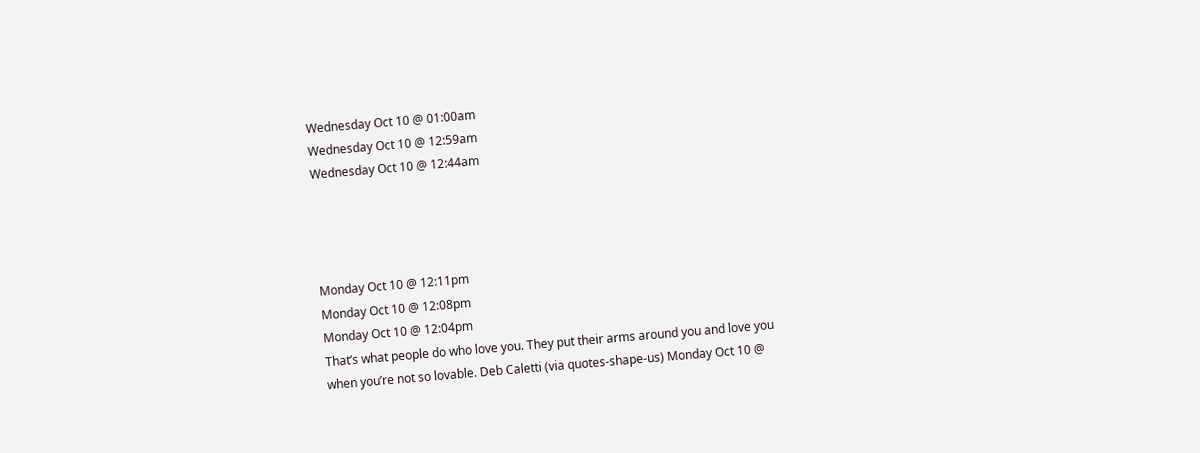Wednesday Oct 10 @ 01:00am
Wednesday Oct 10 @ 12:59am
Wednesday Oct 10 @ 12:44am




Monday Oct 10 @ 12:11pm
Monday Oct 10 @ 12:08pm
Monday Oct 10 @ 12:04pm
That’s what people do who love you. They put their arms around you and love you when you’re not so lovable. Deb Caletti (via quotes-shape-us) Monday Oct 10 @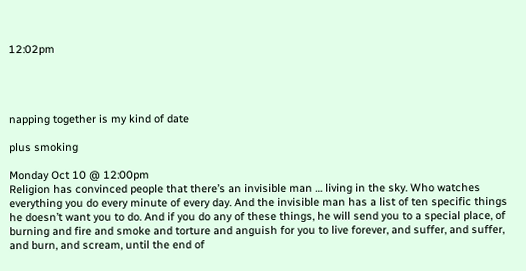12:02pm




napping together is my kind of date

plus smoking

Monday Oct 10 @ 12:00pm
Religion has convinced people that there’s an invisible man … living in the sky. Who watches everything you do every minute of every day. And the invisible man has a list of ten specific things he doesn’t want you to do. And if you do any of these things, he will send you to a special place, of burning and fire and smoke and torture and anguish for you to live forever, and suffer, and suffer, and burn, and scream, until the end of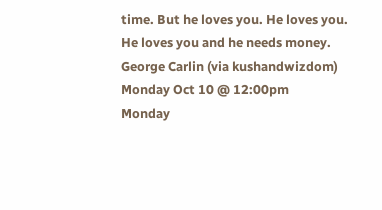time. But he loves you. He loves you. He loves you and he needs money. George Carlin (via kushandwizdom) Monday Oct 10 @ 12:00pm
Monday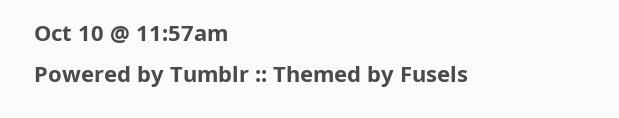Oct 10 @ 11:57am
Powered by Tumblr :: Themed by Fusels